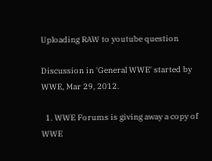Uploading RAW to youtube question

Discussion in 'General WWE' started by WWE, Mar 29, 2012.

  1. WWE Forums is giving away a copy of WWE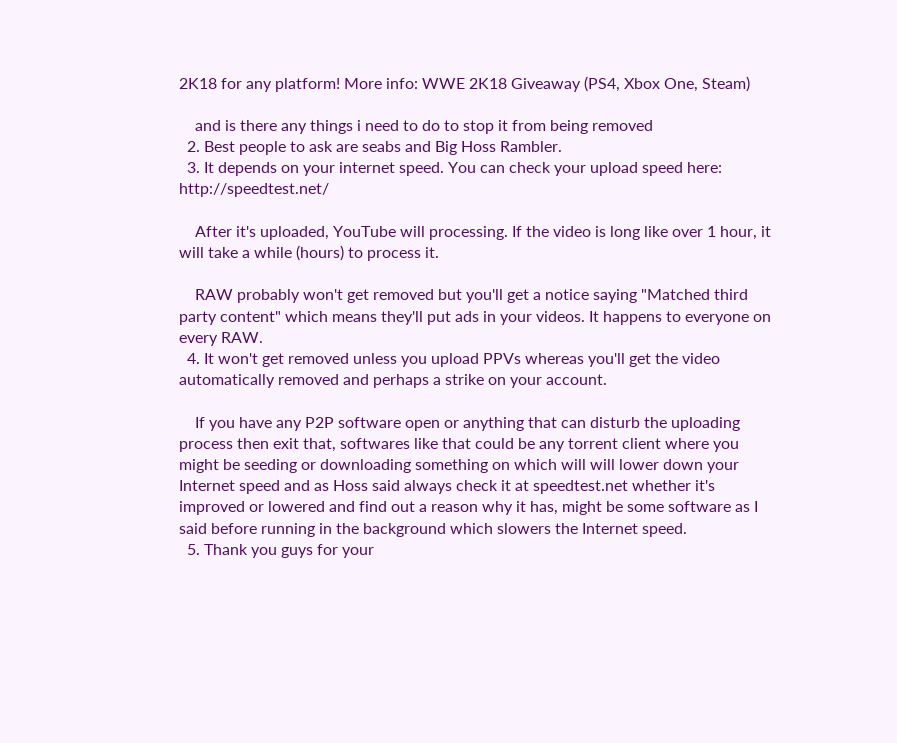2K18 for any platform! More info: WWE 2K18 Giveaway (PS4, Xbox One, Steam)

    and is there any things i need to do to stop it from being removed
  2. Best people to ask are seabs and Big Hoss Rambler.
  3. It depends on your internet speed. You can check your upload speed here: http://speedtest.net/

    After it's uploaded, YouTube will processing. If the video is long like over 1 hour, it will take a while (hours) to process it.

    RAW probably won't get removed but you'll get a notice saying "Matched third party content" which means they'll put ads in your videos. It happens to everyone on every RAW.
  4. It won't get removed unless you upload PPVs whereas you'll get the video automatically removed and perhaps a strike on your account.

    If you have any P2P software open or anything that can disturb the uploading process then exit that, softwares like that could be any torrent client where you might be seeding or downloading something on which will will lower down your Internet speed and as Hoss said always check it at speedtest.net whether it's improved or lowered and find out a reason why it has, might be some software as I said before running in the background which slowers the Internet speed.
  5. Thank you guys for your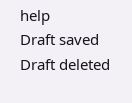help
Draft saved Draft deleted